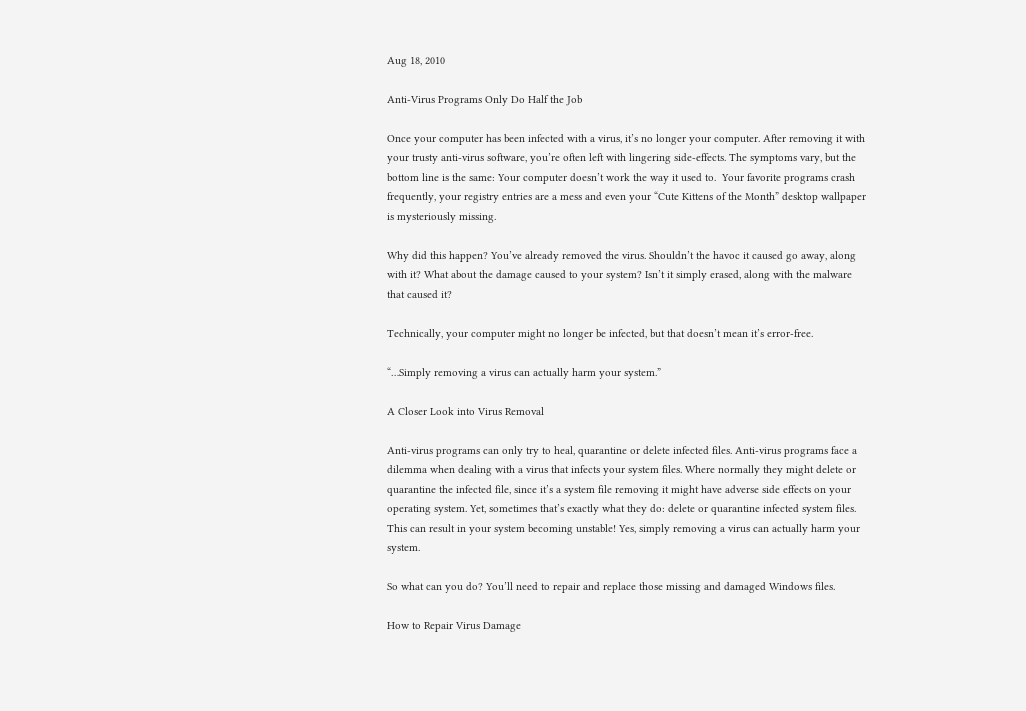Aug 18, 2010

Anti-Virus Programs Only Do Half the Job

Once your computer has been infected with a virus, it’s no longer your computer. After removing it with your trusty anti-virus software, you’re often left with lingering side-effects. The symptoms vary, but the bottom line is the same: Your computer doesn’t work the way it used to.  Your favorite programs crash frequently, your registry entries are a mess and even your “Cute Kittens of the Month” desktop wallpaper is mysteriously missing.

Why did this happen? You’ve already removed the virus. Shouldn’t the havoc it caused go away, along with it? What about the damage caused to your system? Isn’t it simply erased, along with the malware that caused it?

Technically, your computer might no longer be infected, but that doesn’t mean it’s error-free.

“…Simply removing a virus can actually harm your system.”

A Closer Look into Virus Removal

Anti-virus programs can only try to heal, quarantine or delete infected files. Anti-virus programs face a dilemma when dealing with a virus that infects your system files. Where normally they might delete or quarantine the infected file, since it’s a system file removing it might have adverse side effects on your operating system. Yet, sometimes that’s exactly what they do: delete or quarantine infected system files. This can result in your system becoming unstable! Yes, simply removing a virus can actually harm your system.

So what can you do? You’ll need to repair and replace those missing and damaged Windows files.

How to Repair Virus Damage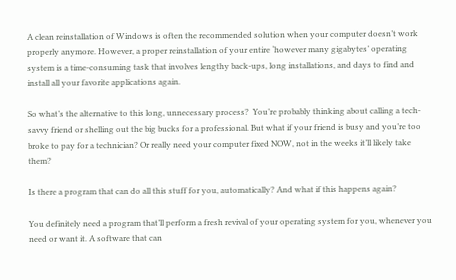A clean reinstallation of Windows is often the recommended solution when your computer doesn’t work properly anymore. However, a proper reinstallation of your entire ‘however many gigabytes’ operating system is a time-consuming task that involves lengthy back-ups, long installations, and days to find and install all your favorite applications again.

So what’s the alternative to this long, unnecessary process?  You’re probably thinking about calling a tech-savvy friend or shelling out the big bucks for a professional. But what if your friend is busy and you’re too broke to pay for a technician? Or really need your computer fixed NOW, not in the weeks it’ll likely take them?

Is there a program that can do all this stuff for you, automatically? And what if this happens again?

You definitely need a program that’ll perform a fresh revival of your operating system for you, whenever you need or want it. A software that can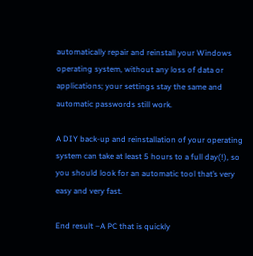automatically repair and reinstall your Windows operating system, without any loss of data or applications; your settings stay the same and automatic passwords still work.

A DIY back-up and reinstallation of your operating system can take at least 5 hours to a full day(!), so you should look for an automatic tool that’s very easy and very fast.

End result –A PC that is quickly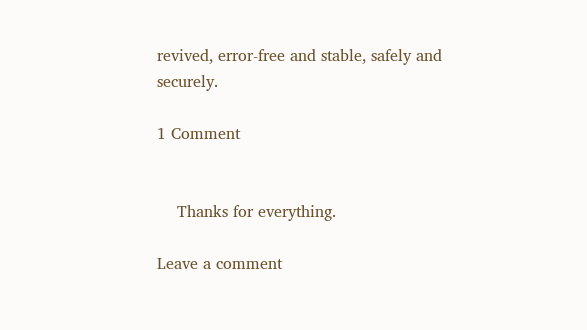revived, error-free and stable, safely and securely.

1 Comment


    Thanks for everything.

Leave a comment